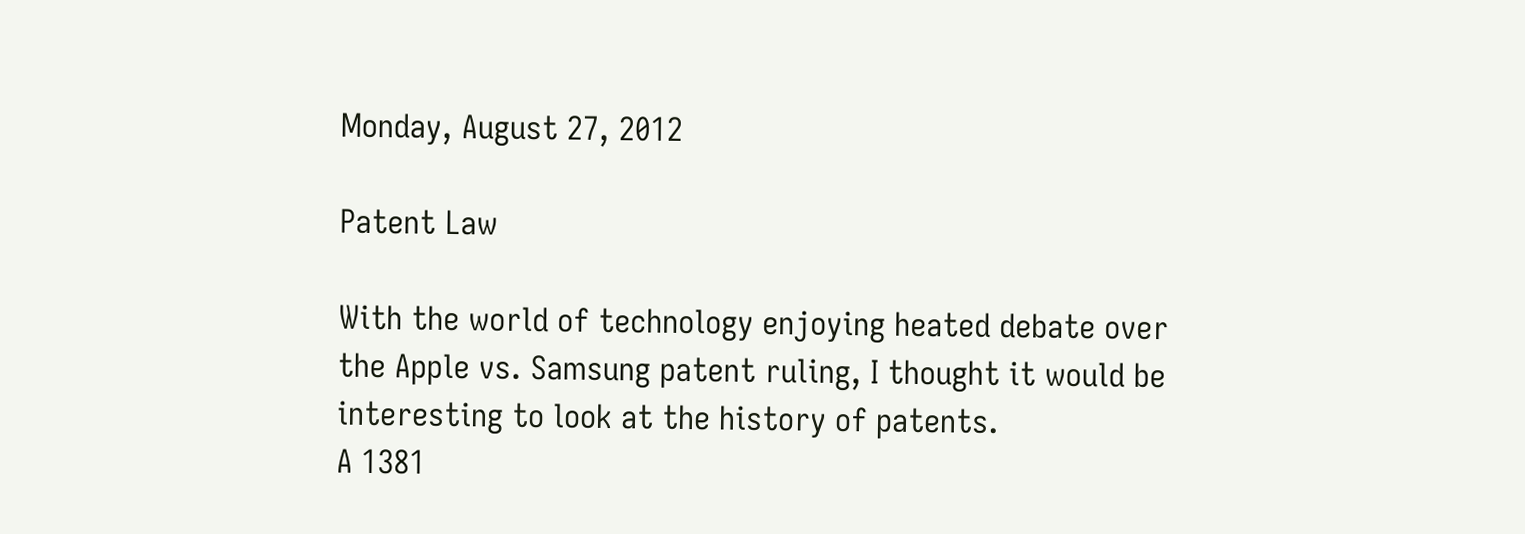Monday, August 27, 2012

Patent Law

With the world of technology enjoying heated debate over the Apple vs. Samsung patent ruling, I thought it would be interesting to look at the history of patents.
A 1381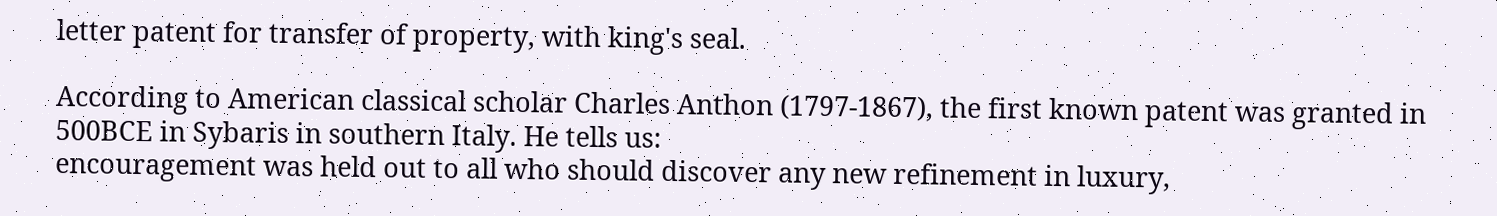letter patent for transfer of property, with king's seal.

According to American classical scholar Charles Anthon (1797-1867), the first known patent was granted in 500BCE in Sybaris in southern Italy. He tells us:
encouragement was held out to all who should discover any new refinement in luxury,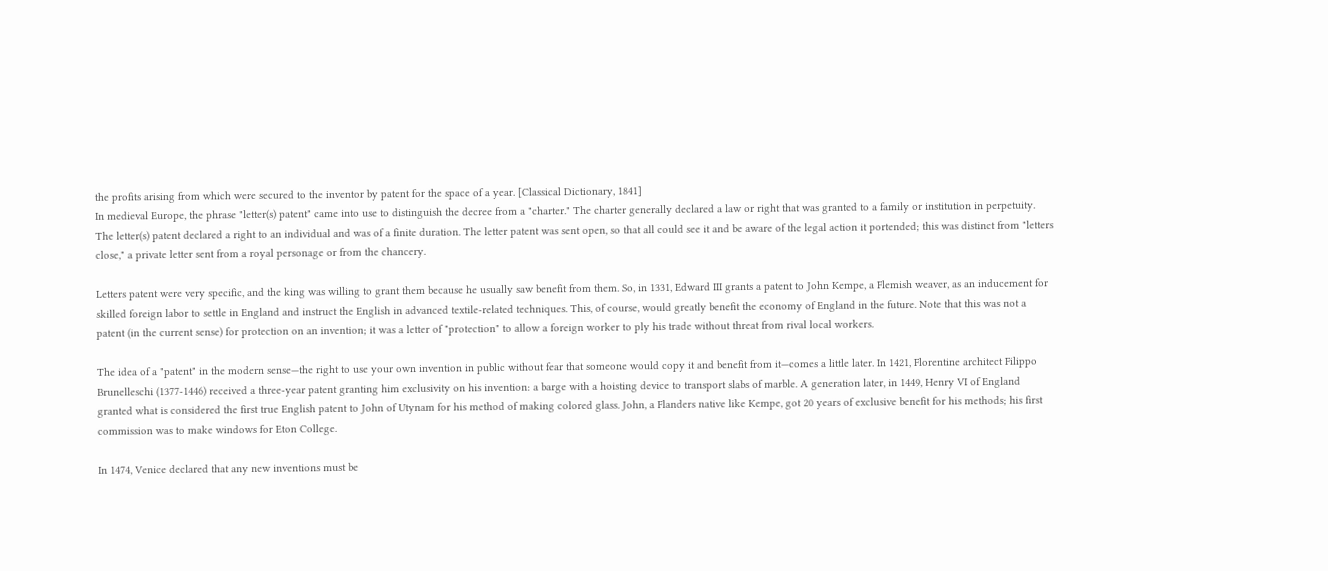the profits arising from which were secured to the inventor by patent for the space of a year. [Classical Dictionary, 1841]
In medieval Europe, the phrase "letter(s) patent" came into use to distinguish the decree from a "charter." The charter generally declared a law or right that was granted to a family or institution in perpetuity. The letter(s) patent declared a right to an individual and was of a finite duration. The letter patent was sent open, so that all could see it and be aware of the legal action it portended; this was distinct from "letters close," a private letter sent from a royal personage or from the chancery.

Letters patent were very specific, and the king was willing to grant them because he usually saw benefit from them. So, in 1331, Edward III grants a patent to John Kempe, a Flemish weaver, as an inducement for skilled foreign labor to settle in England and instruct the English in advanced textile-related techniques. This, of course, would greatly benefit the economy of England in the future. Note that this was not a patent (in the current sense) for protection on an invention; it was a letter of "protection" to allow a foreign worker to ply his trade without threat from rival local workers.

The idea of a "patent" in the modern sense—the right to use your own invention in public without fear that someone would copy it and benefit from it—comes a little later. In 1421, Florentine architect Filippo Brunelleschi (1377-1446) received a three-year patent granting him exclusivity on his invention: a barge with a hoisting device to transport slabs of marble. A generation later, in 1449, Henry VI of England granted what is considered the first true English patent to John of Utynam for his method of making colored glass. John, a Flanders native like Kempe, got 20 years of exclusive benefit for his methods; his first commission was to make windows for Eton College.

In 1474, Venice declared that any new inventions must be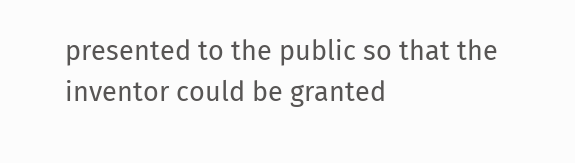presented to the public so that the inventor could be granted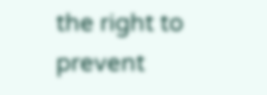the right to prevent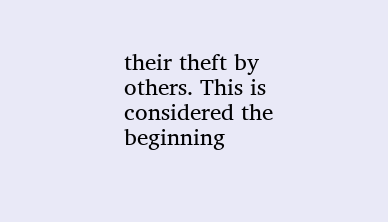their theft by others. This is considered the beginning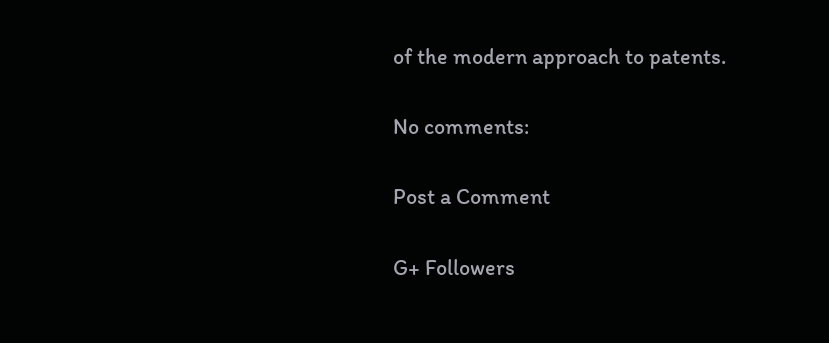of the modern approach to patents.

No comments:

Post a Comment

G+ Followers